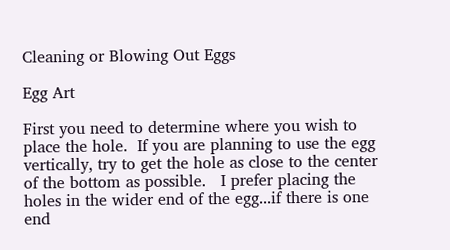Cleaning or Blowing Out Eggs

Egg Art

First you need to determine where you wish to place the hole.  If you are planning to use the egg vertically, try to get the hole as close to the center of the bottom as possible.   I prefer placing the holes in the wider end of the egg...if there is one end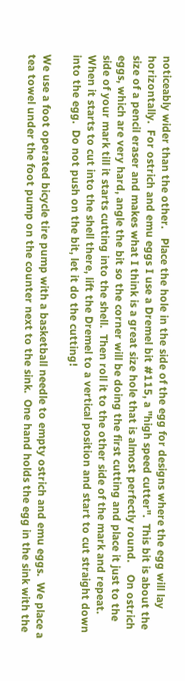noticeably wider than the other.   Place the hole in the side of the egg for designs where the egg will lay horizontally.  For ostrich and emu eggs I use a Dremel bit #115, a "high speed cutter".  This bit is about the size of a pencil eraser and makes what I think is a great size hole that is almost perfectly round.    On ostrich eggs, which are very hard, angle the bit so the corner will be doing the first cutting and place it just to the side of your mark till it starts cutting into the shell.  Then roll it to the other side of the mark and repeat.  When it starts to cut into the shell there, lift the Dremel to a vertical position and start to cut straight down into the egg.  Do not push on the bit, let it do the cutting!

We use a foot operated bicycle tire pump with a basketball needle to empty ostrich and emu eggs.  We place a tea towel under the foot pump on the counter next to the sink.  One hand holds the egg in the sink with the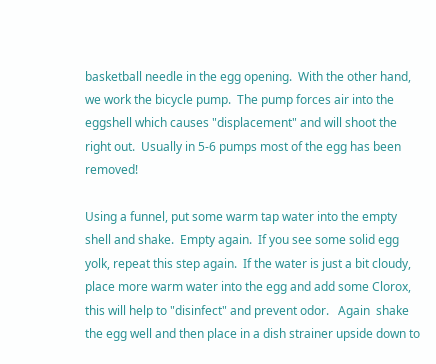basketball needle in the egg opening.  With the other hand, we work the bicycle pump.  The pump forces air into the eggshell which causes "displacement" and will shoot the right out.  Usually in 5-6 pumps most of the egg has been removed!

Using a funnel, put some warm tap water into the empty shell and shake.  Empty again.  If you see some solid egg yolk, repeat this step again.  If the water is just a bit cloudy, place more warm water into the egg and add some Clorox, this will help to "disinfect" and prevent odor.   Again  shake the egg well and then place in a dish strainer upside down to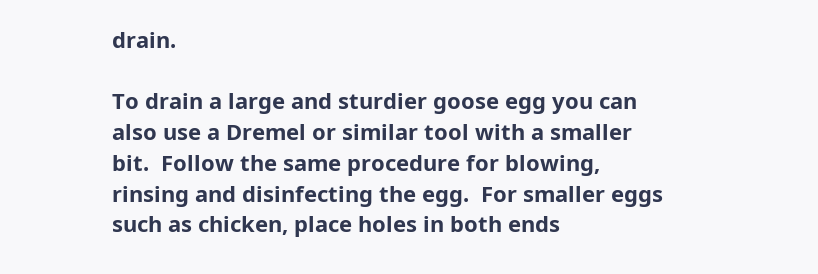drain.

To drain a large and sturdier goose egg you can also use a Dremel or similar tool with a smaller bit.  Follow the same procedure for blowing, rinsing and disinfecting the egg.  For smaller eggs such as chicken, place holes in both ends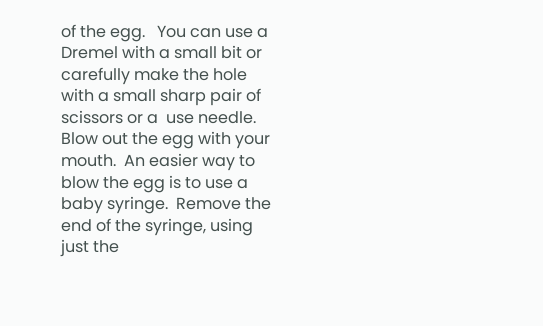of the egg.   You can use a Dremel with a small bit or carefully make the hole with a small sharp pair of scissors or a  use needle.  Blow out the egg with your mouth.  An easier way to blow the egg is to use a baby syringe.  Remove the end of the syringe, using just the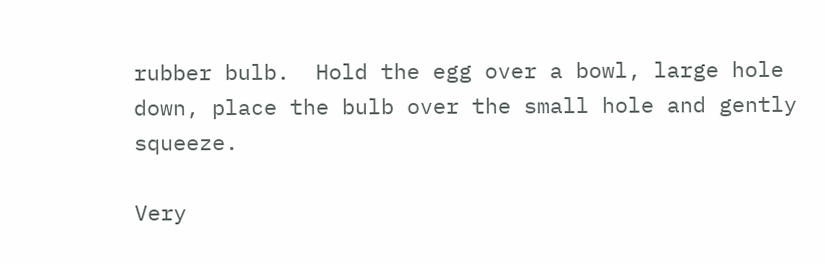rubber bulb.  Hold the egg over a bowl, large hole down, place the bulb over the small hole and gently squeeze.

Very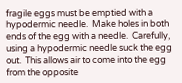fragile eggs must be emptied with a hypodermic needle.  Make holes in both ends of the egg with a needle.  Carefully, using a hypodermic needle suck the egg out.  This allows air to come into the egg from the opposite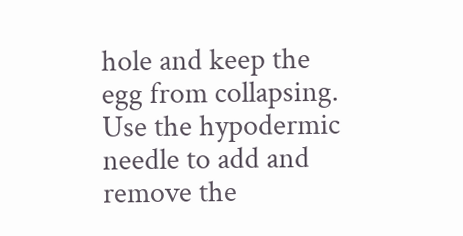hole and keep the egg from collapsing.  Use the hypodermic needle to add and remove the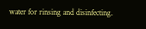water for rinsing and disinfecting.